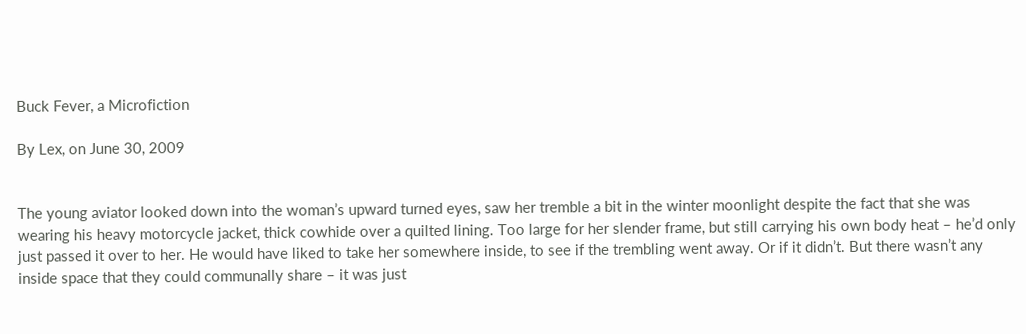Buck Fever, a Microfiction

By Lex, on June 30, 2009


The young aviator looked down into the woman’s upward turned eyes, saw her tremble a bit in the winter moonlight despite the fact that she was wearing his heavy motorcycle jacket, thick cowhide over a quilted lining. Too large for her slender frame, but still carrying his own body heat – he’d only just passed it over to her. He would have liked to take her somewhere inside, to see if the trembling went away. Or if it didn’t. But there wasn’t any inside space that they could communally share – it was just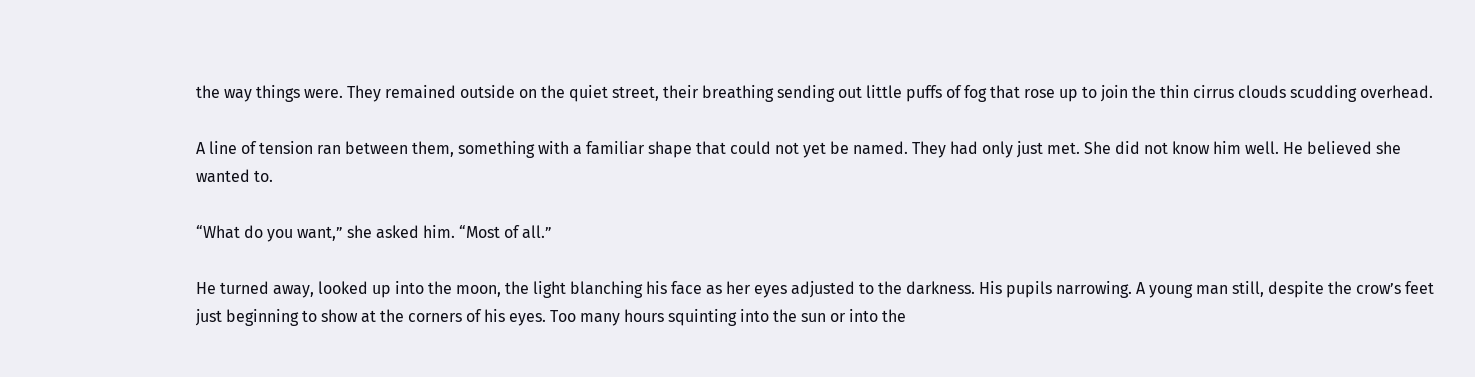the way things were. They remained outside on the quiet street, their breathing sending out little puffs of fog that rose up to join the thin cirrus clouds scudding overhead.

A line of tension ran between them, something with a familiar shape that could not yet be named. They had only just met. She did not know him well. He believed she wanted to.

“What do you want,” she asked him. “Most of all.”

He turned away, looked up into the moon, the light blanching his face as her eyes adjusted to the darkness. His pupils narrowing. A young man still, despite the crow’s feet just beginning to show at the corners of his eyes. Too many hours squinting into the sun or into the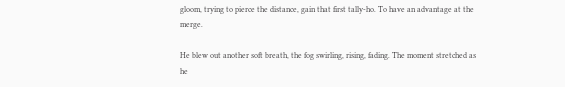gloom, trying to pierce the distance, gain that first tally-ho. To have an advantage at the merge.

He blew out another soft breath, the fog swirling, rising, fading. The moment stretched as he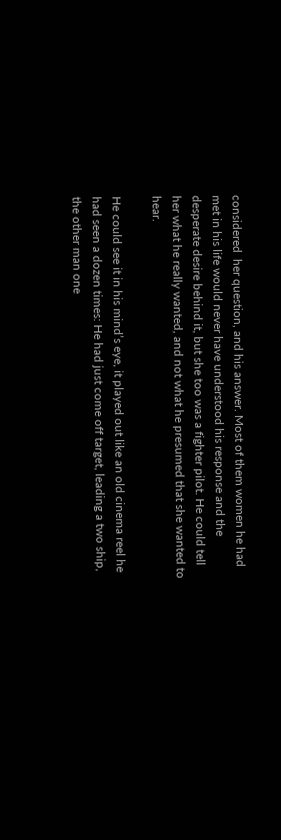considered  her question, and his answer. Most of them women he had met in his life would never have understood his response and the desperate desire behind it, but she too was a fighter pilot. He could tell her what he really wanted, and not what he presumed that she wanted to hear.

He could see it in his mind’s eye, it played out like an old cinema reel he had seen a dozen times: He had just come off target, leading a two ship, the other man one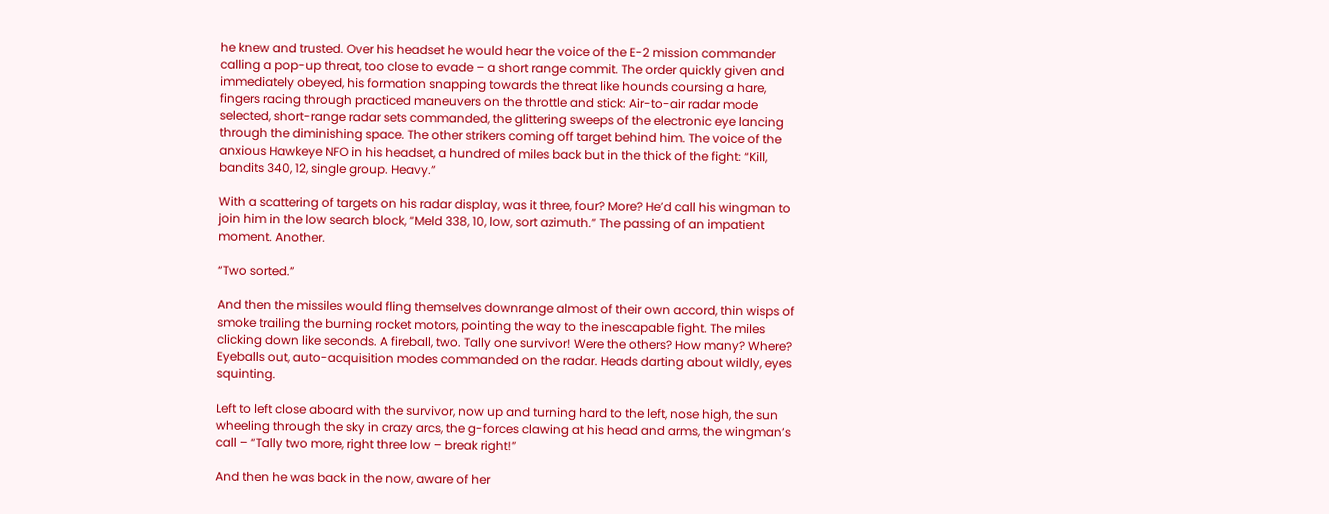he knew and trusted. Over his headset he would hear the voice of the E-2 mission commander calling a pop-up threat, too close to evade – a short range commit. The order quickly given and immediately obeyed, his formation snapping towards the threat like hounds coursing a hare, fingers racing through practiced maneuvers on the throttle and stick: Air-to-air radar mode selected, short-range radar sets commanded, the glittering sweeps of the electronic eye lancing through the diminishing space. The other strikers coming off target behind him. The voice of the anxious Hawkeye NFO in his headset, a hundred of miles back but in the thick of the fight: “Kill, bandits 340, 12, single group. Heavy.”

With a scattering of targets on his radar display, was it three, four? More? He’d call his wingman to join him in the low search block, “Meld 338, 10, low, sort azimuth.” The passing of an impatient moment. Another.

“Two sorted.”

And then the missiles would fling themselves downrange almost of their own accord, thin wisps of smoke trailing the burning rocket motors, pointing the way to the inescapable fight. The miles clicking down like seconds. A fireball, two. Tally one survivor! Were the others? How many? Where? Eyeballs out, auto-acquisition modes commanded on the radar. Heads darting about wildly, eyes squinting.

Left to left close aboard with the survivor, now up and turning hard to the left, nose high, the sun wheeling through the sky in crazy arcs, the g-forces clawing at his head and arms, the wingman’s call – “Tally two more, right three low – break right!”

And then he was back in the now, aware of her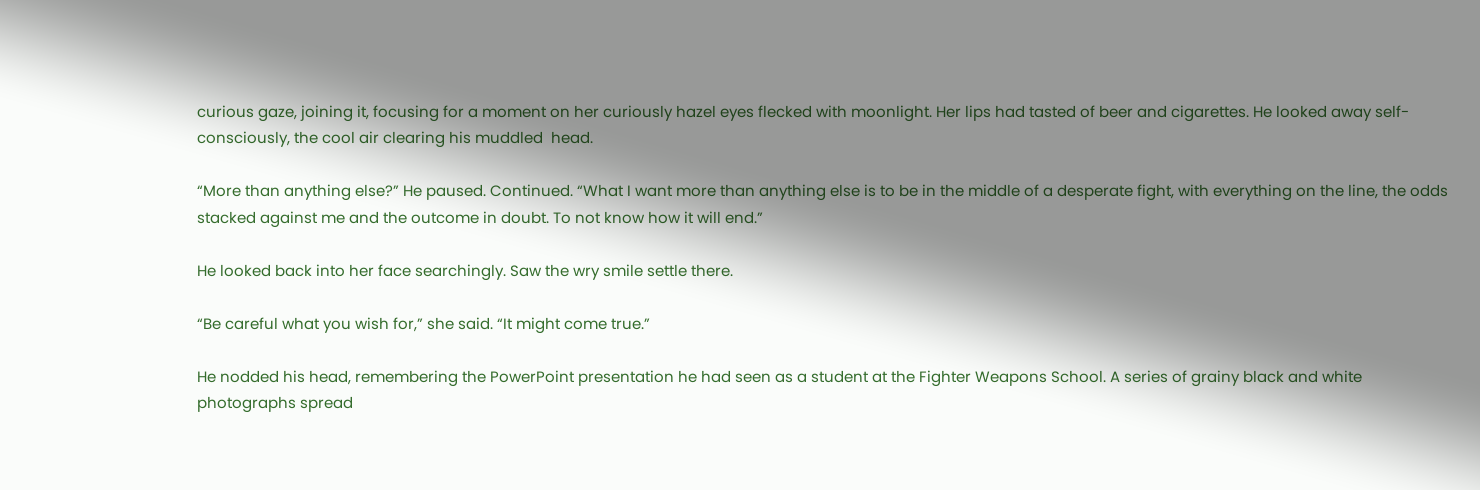curious gaze, joining it, focusing for a moment on her curiously hazel eyes flecked with moonlight. Her lips had tasted of beer and cigarettes. He looked away self-consciously, the cool air clearing his muddled  head.

“More than anything else?” He paused. Continued. “What I want more than anything else is to be in the middle of a desperate fight, with everything on the line, the odds stacked against me and the outcome in doubt. To not know how it will end.”

He looked back into her face searchingly. Saw the wry smile settle there.

“Be careful what you wish for,” she said. “It might come true.”

He nodded his head, remembering the PowerPoint presentation he had seen as a student at the Fighter Weapons School. A series of grainy black and white photographs spread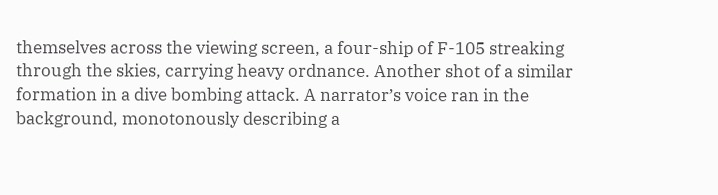themselves across the viewing screen, a four-ship of F-105 streaking through the skies, carrying heavy ordnance. Another shot of a similar formation in a dive bombing attack. A narrator’s voice ran in the background, monotonously describing a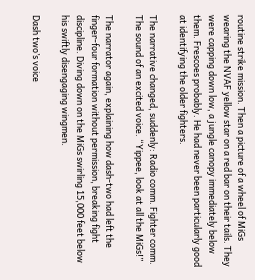routine strike mission. Then a picture of a wheel of MiGs wearing the NVAF yellow star on a red bar on their tails. They were capping down low, a jungle canopy immediately below them. Frescoes probably. He had never been particularly good at identifying the older fighters.

The narrative changed, suddenly: Radio comm. Fighter comm. The sound of an excited voice. “Yippee, look at all the MiGs!”

The narrator again, explaining how dash-two had left the finger-four formation without permission, breaking fight discipline. Diving down on the MiGs swirling 15,000 feet below his swiftly disengaging wingmen.

Dash two’s voice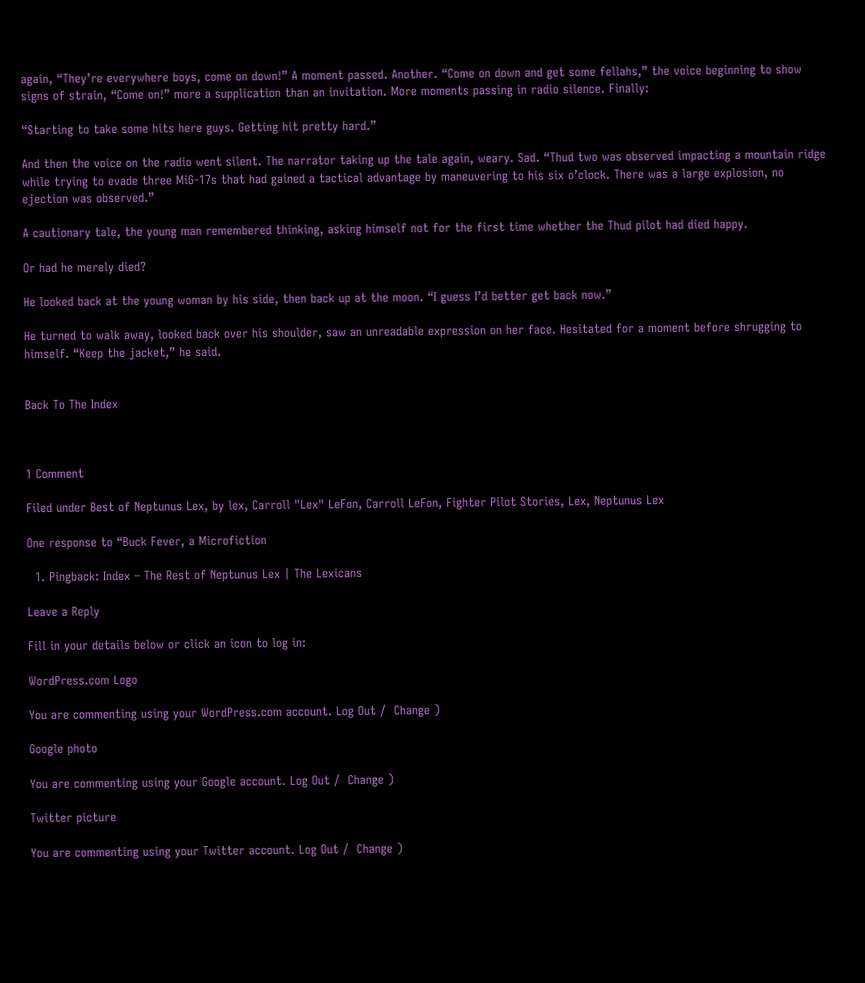again, “They’re everywhere boys, come on down!” A moment passed. Another. “Come on down and get some fellahs,” the voice beginning to show signs of strain, “Come on!” more a supplication than an invitation. More moments passing in radio silence. Finally:

“Starting to take some hits here guys. Getting hit pretty hard.”

And then the voice on the radio went silent. The narrator taking up the tale again, weary. Sad. “Thud two was observed impacting a mountain ridge while trying to evade three MiG-17s that had gained a tactical advantage by maneuvering to his six o’clock. There was a large explosion, no ejection was observed.”

A cautionary tale, the young man remembered thinking, asking himself not for the first time whether the Thud pilot had died happy.

Or had he merely died?

He looked back at the young woman by his side, then back up at the moon. “I guess I’d better get back now.”

He turned to walk away, looked back over his shoulder, saw an unreadable expression on her face. Hesitated for a moment before shrugging to himself. “Keep the jacket,” he said.


Back To The Index



1 Comment

Filed under Best of Neptunus Lex, by lex, Carroll "Lex" LeFon, Carroll LeFon, Fighter Pilot Stories, Lex, Neptunus Lex

One response to “Buck Fever, a Microfiction

  1. Pingback: Index – The Rest of Neptunus Lex | The Lexicans

Leave a Reply

Fill in your details below or click an icon to log in:

WordPress.com Logo

You are commenting using your WordPress.com account. Log Out /  Change )

Google photo

You are commenting using your Google account. Log Out /  Change )

Twitter picture

You are commenting using your Twitter account. Log Out /  Change )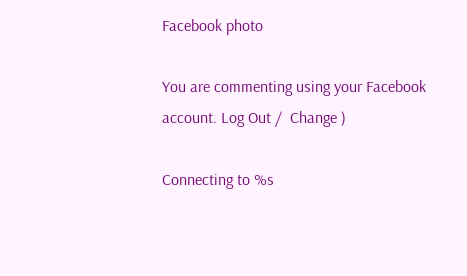Facebook photo

You are commenting using your Facebook account. Log Out /  Change )

Connecting to %s